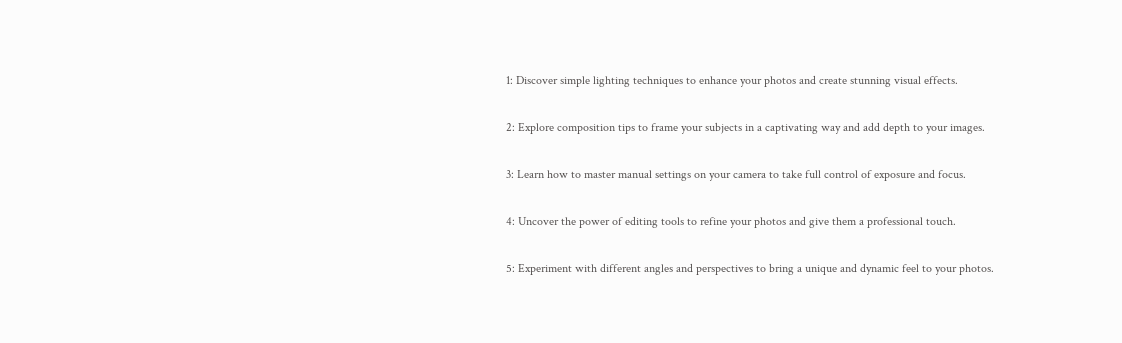1: Discover simple lighting techniques to enhance your photos and create stunning visual effects.

2: Explore composition tips to frame your subjects in a captivating way and add depth to your images.

3: Learn how to master manual settings on your camera to take full control of exposure and focus.

4: Uncover the power of editing tools to refine your photos and give them a professional touch.

5: Experiment with different angles and perspectives to bring a unique and dynamic feel to your photos.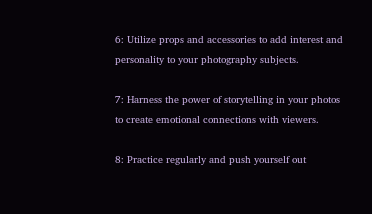6: Utilize props and accessories to add interest and personality to your photography subjects.

7: Harness the power of storytelling in your photos to create emotional connections with viewers.

8: Practice regularly and push yourself out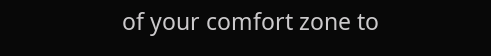of your comfort zone to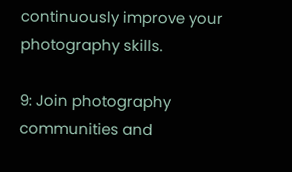continuously improve your photography skills.

9: Join photography communities and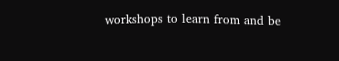workshops to learn from and be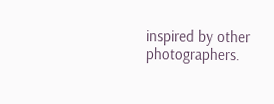inspired by other photographers.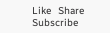Like  Share Subscribe